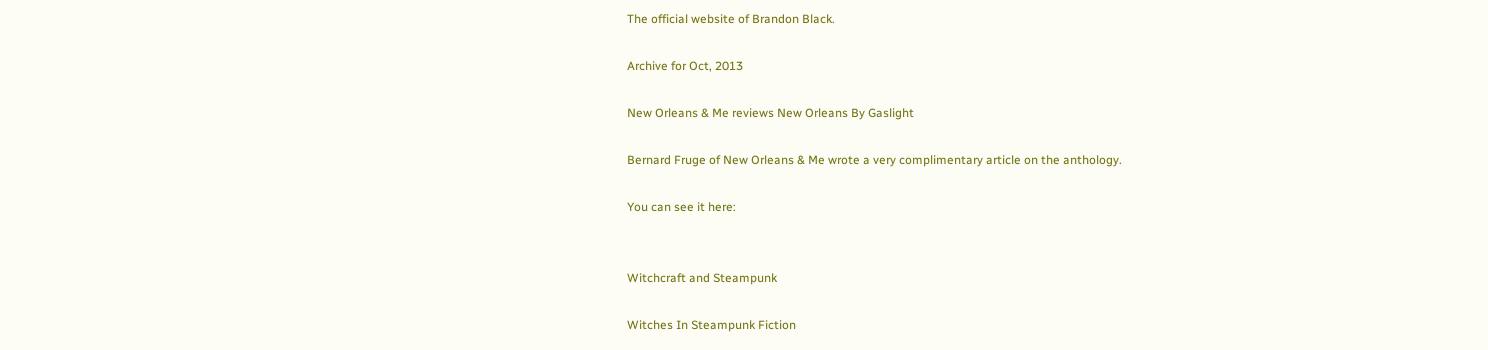The official website of Brandon Black.

Archive for Oct, 2013

New Orleans & Me reviews New Orleans By Gaslight

Bernard Fruge of New Orleans & Me wrote a very complimentary article on the anthology.

You can see it here:


Witchcraft and Steampunk

Witches In Steampunk Fiction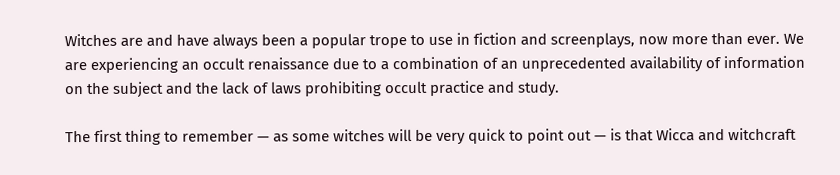Witches are and have always been a popular trope to use in fiction and screenplays, now more than ever. We are experiencing an occult renaissance due to a combination of an unprecedented availability of information on the subject and the lack of laws prohibiting occult practice and study.

The first thing to remember — as some witches will be very quick to point out — is that Wicca and witchcraft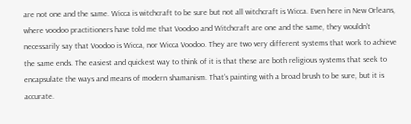are not one and the same. Wicca is witchcraft to be sure but not all witchcraft is Wicca. Even here in New Orleans, where voodoo practitioners have told me that Voodoo and Witchcraft are one and the same, they wouldn’t necessarily say that Voodoo is Wicca, nor Wicca Voodoo. They are two very different systems that work to achieve the same ends. The easiest and quickest way to think of it is that these are both religious systems that seek to encapsulate the ways and means of modern shamanism. That’s painting with a broad brush to be sure, but it is accurate.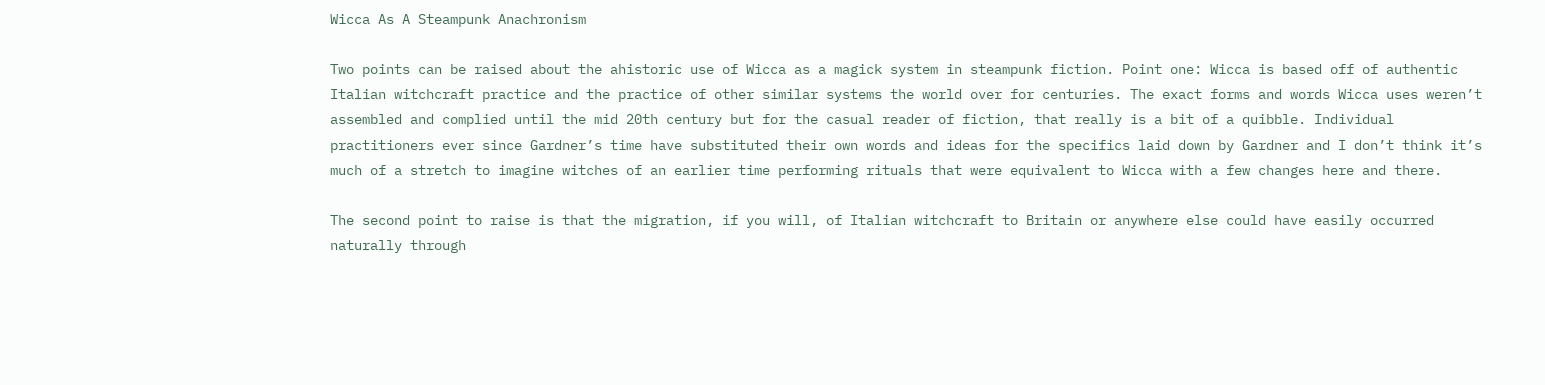Wicca As A Steampunk Anachronism

Two points can be raised about the ahistoric use of Wicca as a magick system in steampunk fiction. Point one: Wicca is based off of authentic Italian witchcraft practice and the practice of other similar systems the world over for centuries. The exact forms and words Wicca uses weren’t assembled and complied until the mid 20th century but for the casual reader of fiction, that really is a bit of a quibble. Individual practitioners ever since Gardner’s time have substituted their own words and ideas for the specifics laid down by Gardner and I don’t think it’s much of a stretch to imagine witches of an earlier time performing rituals that were equivalent to Wicca with a few changes here and there.

The second point to raise is that the migration, if you will, of Italian witchcraft to Britain or anywhere else could have easily occurred naturally through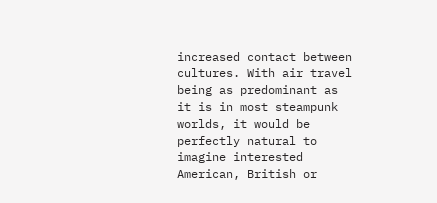increased contact between cultures. With air travel being as predominant as it is in most steampunk worlds, it would be perfectly natural to imagine interested American, British or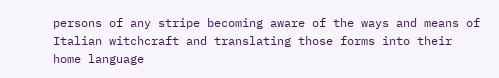persons of any stripe becoming aware of the ways and means of Italian witchcraft and translating those forms into their home language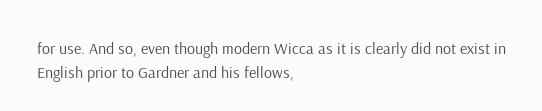for use. And so, even though modern Wicca as it is clearly did not exist in English prior to Gardner and his fellows,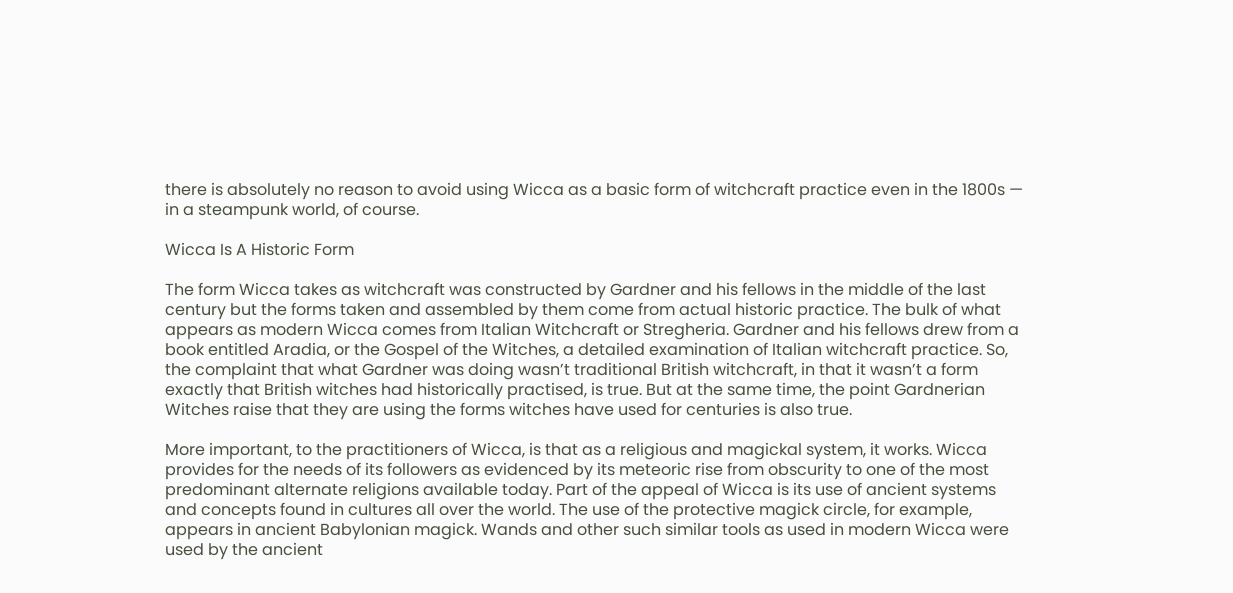there is absolutely no reason to avoid using Wicca as a basic form of witchcraft practice even in the 1800s — in a steampunk world, of course.

Wicca Is A Historic Form

The form Wicca takes as witchcraft was constructed by Gardner and his fellows in the middle of the last century but the forms taken and assembled by them come from actual historic practice. The bulk of what appears as modern Wicca comes from Italian Witchcraft or Stregheria. Gardner and his fellows drew from a book entitled Aradia, or the Gospel of the Witches, a detailed examination of Italian witchcraft practice. So, the complaint that what Gardner was doing wasn’t traditional British witchcraft, in that it wasn’t a form exactly that British witches had historically practised, is true. But at the same time, the point Gardnerian Witches raise that they are using the forms witches have used for centuries is also true.

More important, to the practitioners of Wicca, is that as a religious and magickal system, it works. Wicca provides for the needs of its followers as evidenced by its meteoric rise from obscurity to one of the most predominant alternate religions available today. Part of the appeal of Wicca is its use of ancient systems and concepts found in cultures all over the world. The use of the protective magick circle, for example, appears in ancient Babylonian magick. Wands and other such similar tools as used in modern Wicca were used by the ancient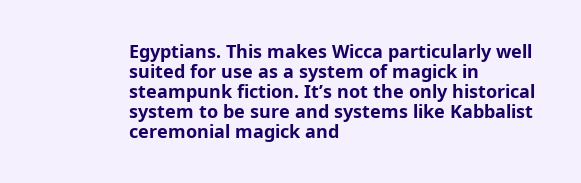Egyptians. This makes Wicca particularly well suited for use as a system of magick in steampunk fiction. It’s not the only historical system to be sure and systems like Kabbalist ceremonial magick and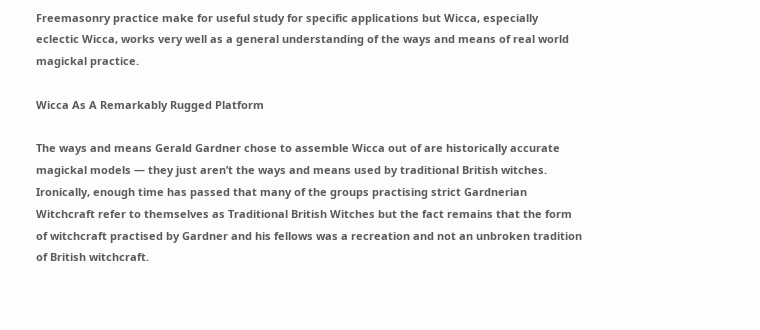Freemasonry practice make for useful study for specific applications but Wicca, especially eclectic Wicca, works very well as a general understanding of the ways and means of real world magickal practice.

Wicca As A Remarkably Rugged Platform

The ways and means Gerald Gardner chose to assemble Wicca out of are historically accurate magickal models — they just aren’t the ways and means used by traditional British witches. Ironically, enough time has passed that many of the groups practising strict Gardnerian Witchcraft refer to themselves as Traditional British Witches but the fact remains that the form of witchcraft practised by Gardner and his fellows was a recreation and not an unbroken tradition of British witchcraft.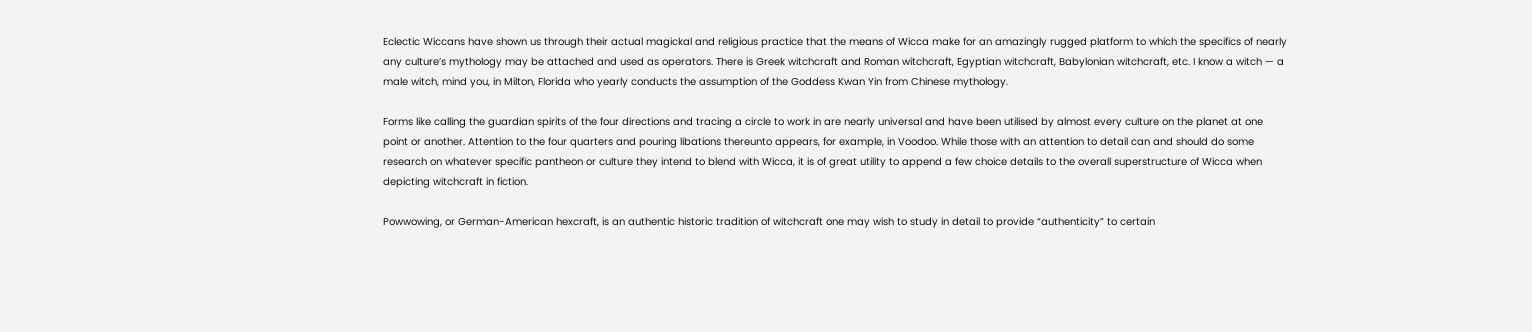Eclectic Wiccans have shown us through their actual magickal and religious practice that the means of Wicca make for an amazingly rugged platform to which the specifics of nearly any culture’s mythology may be attached and used as operators. There is Greek witchcraft and Roman witchcraft, Egyptian witchcraft, Babylonian witchcraft, etc. I know a witch — a male witch, mind you, in Milton, Florida who yearly conducts the assumption of the Goddess Kwan Yin from Chinese mythology.

Forms like calling the guardian spirits of the four directions and tracing a circle to work in are nearly universal and have been utilised by almost every culture on the planet at one point or another. Attention to the four quarters and pouring libations thereunto appears, for example, in Voodoo. While those with an attention to detail can and should do some research on whatever specific pantheon or culture they intend to blend with Wicca, it is of great utility to append a few choice details to the overall superstructure of Wicca when depicting witchcraft in fiction.

Powwowing, or German-American hexcraft, is an authentic historic tradition of witchcraft one may wish to study in detail to provide “authenticity” to certain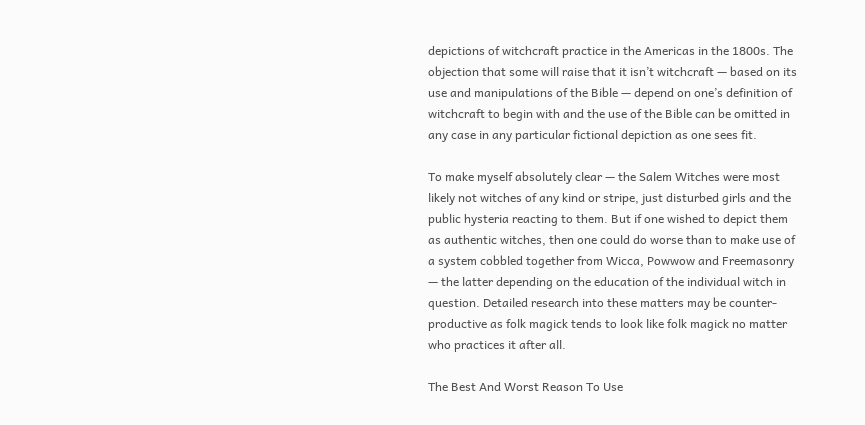depictions of witchcraft practice in the Americas in the 1800s. The objection that some will raise that it isn’t witchcraft — based on its use and manipulations of the Bible — depend on one’s definition of witchcraft to begin with and the use of the Bible can be omitted in any case in any particular fictional depiction as one sees fit.

To make myself absolutely clear — the Salem Witches were most likely not witches of any kind or stripe, just disturbed girls and the public hysteria reacting to them. But if one wished to depict them as authentic witches, then one could do worse than to make use of a system cobbled together from Wicca, Powwow and Freemasonry — the latter depending on the education of the individual witch in question. Detailed research into these matters may be counter-productive as folk magick tends to look like folk magick no matter who practices it after all.

The Best And Worst Reason To Use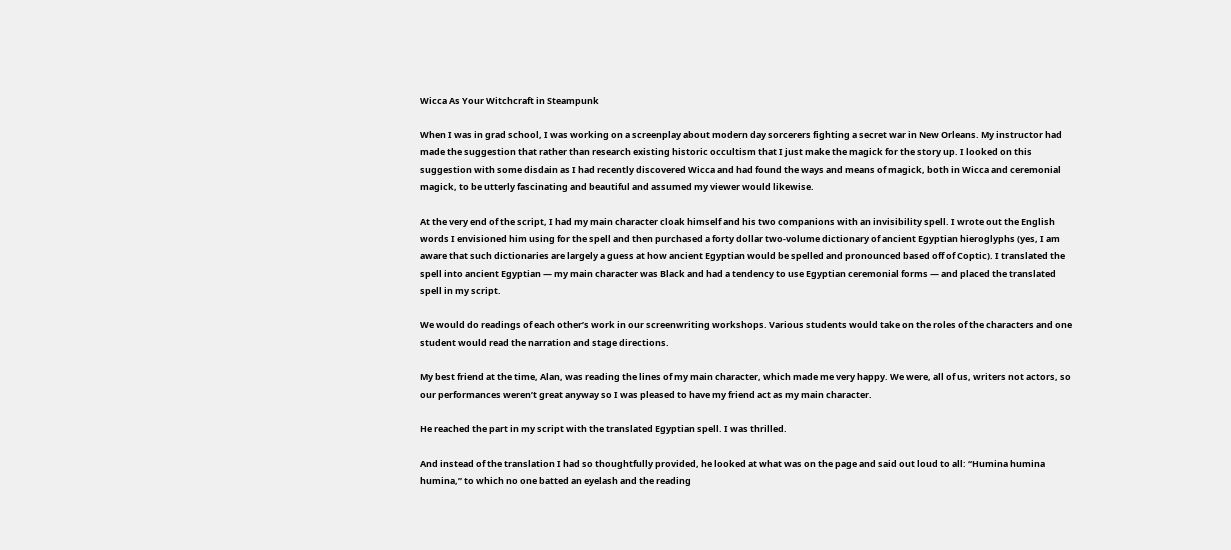Wicca As Your Witchcraft in Steampunk

When I was in grad school, I was working on a screenplay about modern day sorcerers fighting a secret war in New Orleans. My instructor had made the suggestion that rather than research existing historic occultism that I just make the magick for the story up. I looked on this suggestion with some disdain as I had recently discovered Wicca and had found the ways and means of magick, both in Wicca and ceremonial magick, to be utterly fascinating and beautiful and assumed my viewer would likewise.

At the very end of the script, I had my main character cloak himself and his two companions with an invisibility spell. I wrote out the English words I envisioned him using for the spell and then purchased a forty dollar two-volume dictionary of ancient Egyptian hieroglyphs (yes, I am aware that such dictionaries are largely a guess at how ancient Egyptian would be spelled and pronounced based off of Coptic). I translated the spell into ancient Egyptian — my main character was Black and had a tendency to use Egyptian ceremonial forms — and placed the translated spell in my script.

We would do readings of each other’s work in our screenwriting workshops. Various students would take on the roles of the characters and one student would read the narration and stage directions.

My best friend at the time, Alan, was reading the lines of my main character, which made me very happy. We were, all of us, writers not actors, so our performances weren’t great anyway so I was pleased to have my friend act as my main character.

He reached the part in my script with the translated Egyptian spell. I was thrilled.

And instead of the translation I had so thoughtfully provided, he looked at what was on the page and said out loud to all: “Humina humina humina,” to which no one batted an eyelash and the reading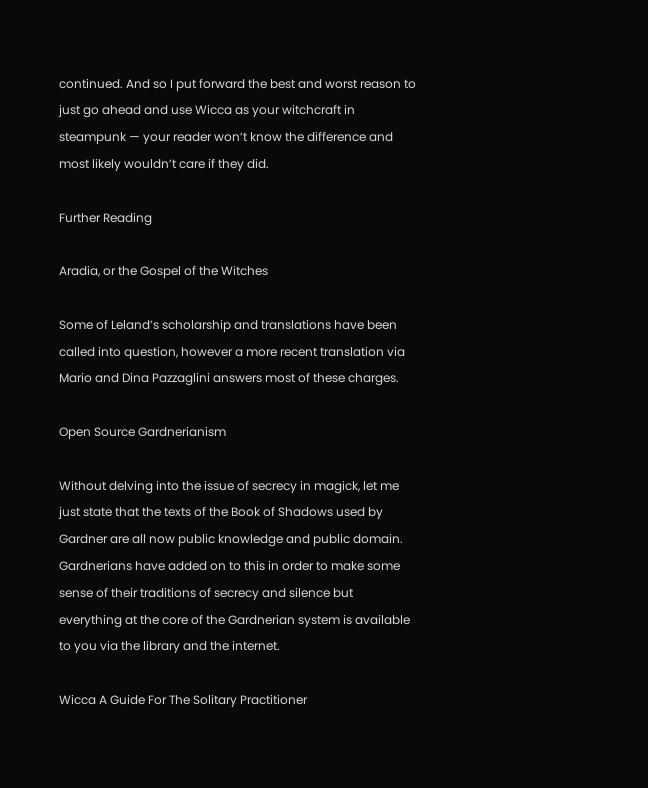continued. And so I put forward the best and worst reason to just go ahead and use Wicca as your witchcraft in steampunk — your reader won’t know the difference and most likely wouldn’t care if they did.

Further Reading

Aradia, or the Gospel of the Witches

Some of Leland’s scholarship and translations have been called into question, however a more recent translation via Mario and Dina Pazzaglini answers most of these charges.

Open Source Gardnerianism

Without delving into the issue of secrecy in magick, let me just state that the texts of the Book of Shadows used by Gardner are all now public knowledge and public domain. Gardnerians have added on to this in order to make some sense of their traditions of secrecy and silence but everything at the core of the Gardnerian system is available to you via the library and the internet.

Wicca A Guide For The Solitary Practitioner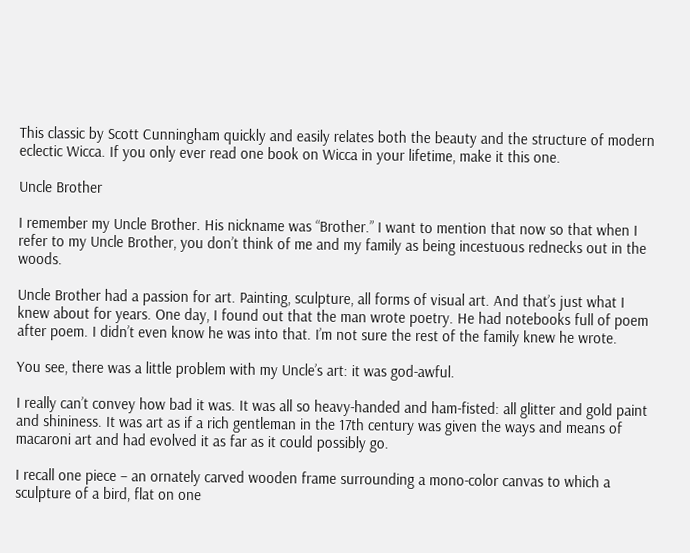This classic by Scott Cunningham quickly and easily relates both the beauty and the structure of modern eclectic Wicca. If you only ever read one book on Wicca in your lifetime, make it this one.

Uncle Brother

I remember my Uncle Brother. His nickname was “Brother.” I want to mention that now so that when I refer to my Uncle Brother, you don’t think of me and my family as being incestuous rednecks out in the woods.

Uncle Brother had a passion for art. Painting, sculpture, all forms of visual art. And that’s just what I knew about for years. One day, I found out that the man wrote poetry. He had notebooks full of poem after poem. I didn’t even know he was into that. I’m not sure the rest of the family knew he wrote.

You see, there was a little problem with my Uncle’s art: it was god-awful.

I really can’t convey how bad it was. It was all so heavy-handed and ham-fisted: all glitter and gold paint and shininess. It was art as if a rich gentleman in the 17th century was given the ways and means of macaroni art and had evolved it as far as it could possibly go.

I recall one piece – an ornately carved wooden frame surrounding a mono-color canvas to which a sculpture of a bird, flat on one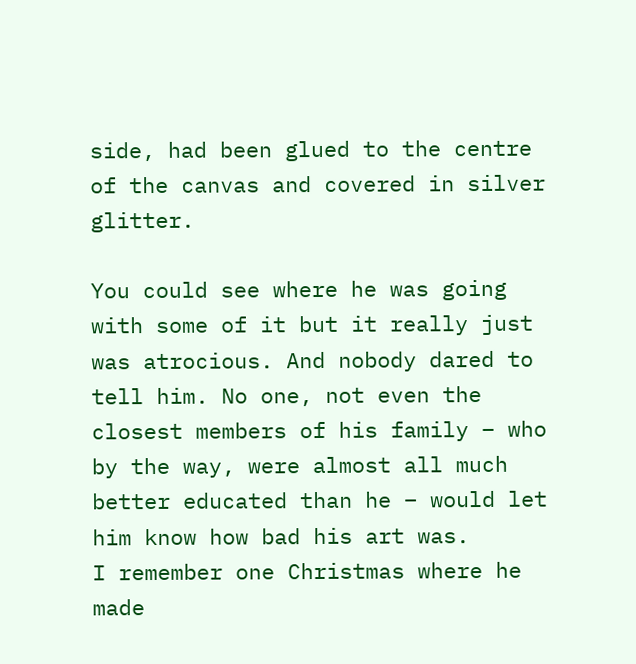side, had been glued to the centre of the canvas and covered in silver glitter.

You could see where he was going with some of it but it really just was atrocious. And nobody dared to tell him. No one, not even the closest members of his family – who by the way, were almost all much better educated than he – would let him know how bad his art was.
I remember one Christmas where he made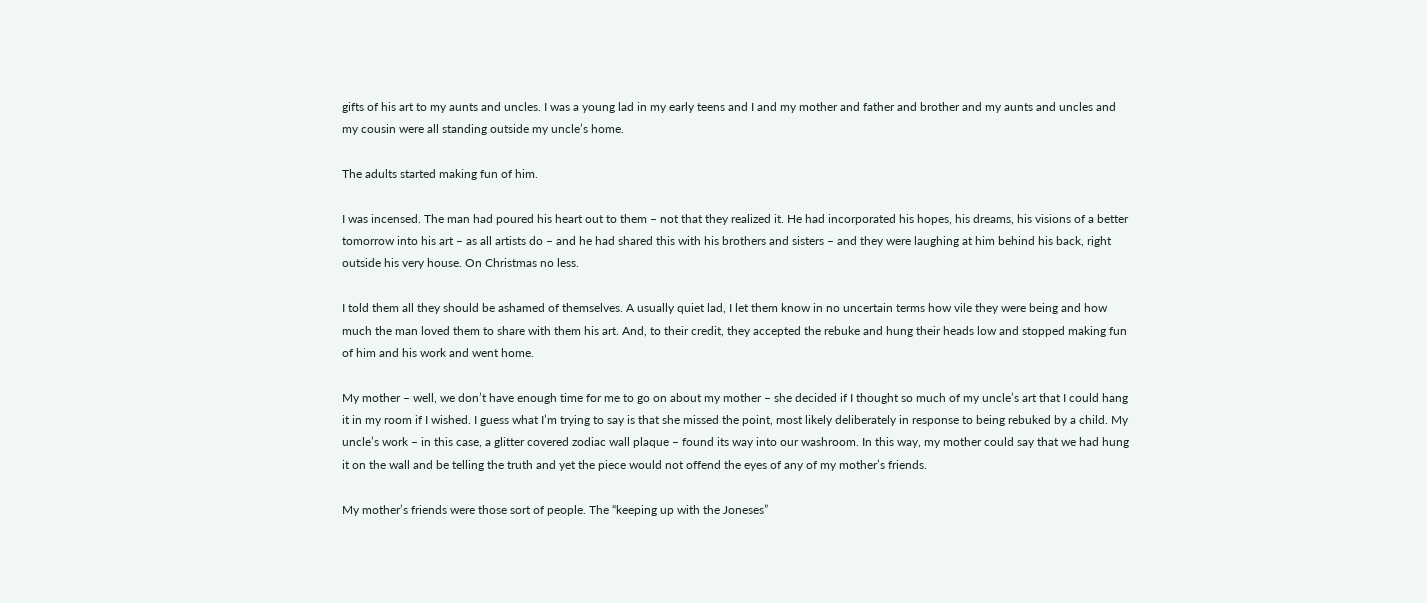gifts of his art to my aunts and uncles. I was a young lad in my early teens and I and my mother and father and brother and my aunts and uncles and my cousin were all standing outside my uncle’s home.

The adults started making fun of him.

I was incensed. The man had poured his heart out to them – not that they realized it. He had incorporated his hopes, his dreams, his visions of a better tomorrow into his art – as all artists do – and he had shared this with his brothers and sisters – and they were laughing at him behind his back, right outside his very house. On Christmas no less.

I told them all they should be ashamed of themselves. A usually quiet lad, I let them know in no uncertain terms how vile they were being and how much the man loved them to share with them his art. And, to their credit, they accepted the rebuke and hung their heads low and stopped making fun of him and his work and went home.

My mother – well, we don’t have enough time for me to go on about my mother – she decided if I thought so much of my uncle’s art that I could hang it in my room if I wished. I guess what I’m trying to say is that she missed the point, most likely deliberately in response to being rebuked by a child. My uncle’s work – in this case, a glitter covered zodiac wall plaque – found its way into our washroom. In this way, my mother could say that we had hung it on the wall and be telling the truth and yet the piece would not offend the eyes of any of my mother’s friends.

My mother’s friends were those sort of people. The “keeping up with the Joneses”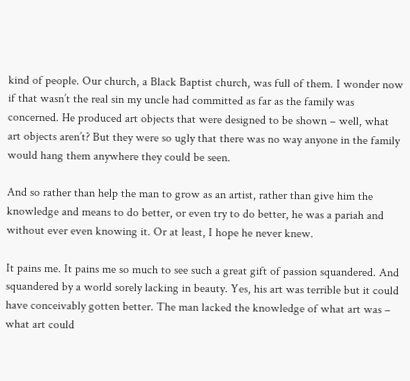kind of people. Our church, a Black Baptist church, was full of them. I wonder now if that wasn’t the real sin my uncle had committed as far as the family was concerned. He produced art objects that were designed to be shown – well, what art objects aren’t? But they were so ugly that there was no way anyone in the family would hang them anywhere they could be seen.

And so rather than help the man to grow as an artist, rather than give him the knowledge and means to do better, or even try to do better, he was a pariah and without ever even knowing it. Or at least, I hope he never knew.

It pains me. It pains me so much to see such a great gift of passion squandered. And squandered by a world sorely lacking in beauty. Yes, his art was terrible but it could have conceivably gotten better. The man lacked the knowledge of what art was – what art could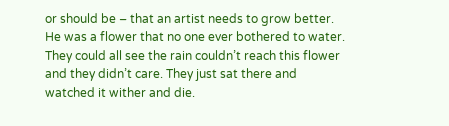or should be – that an artist needs to grow better. He was a flower that no one ever bothered to water. They could all see the rain couldn’t reach this flower and they didn’t care. They just sat there and watched it wither and die.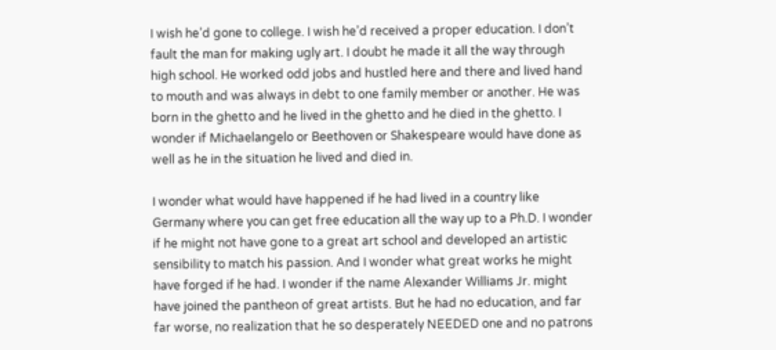I wish he’d gone to college. I wish he’d received a proper education. I don’t fault the man for making ugly art. I doubt he made it all the way through high school. He worked odd jobs and hustled here and there and lived hand to mouth and was always in debt to one family member or another. He was born in the ghetto and he lived in the ghetto and he died in the ghetto. I wonder if Michaelangelo or Beethoven or Shakespeare would have done as well as he in the situation he lived and died in.

I wonder what would have happened if he had lived in a country like Germany where you can get free education all the way up to a Ph.D. I wonder if he might not have gone to a great art school and developed an artistic sensibility to match his passion. And I wonder what great works he might have forged if he had. I wonder if the name Alexander Williams Jr. might have joined the pantheon of great artists. But he had no education, and far far worse, no realization that he so desperately NEEDED one and no patrons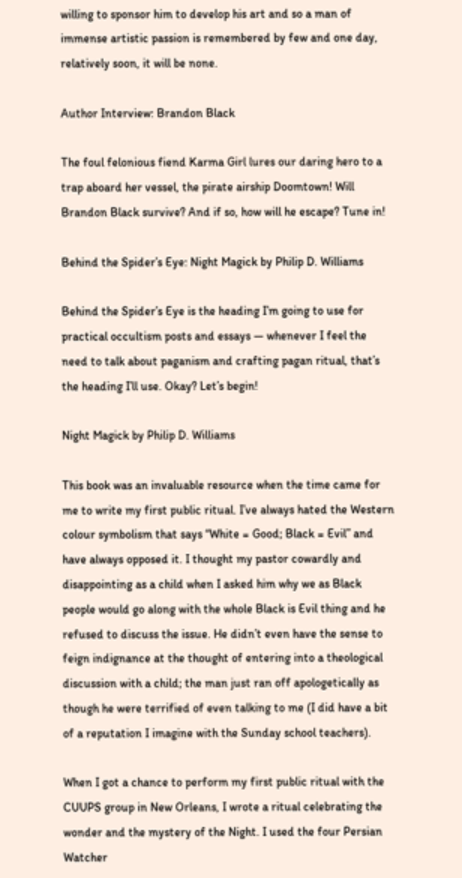willing to sponsor him to develop his art and so a man of immense artistic passion is remembered by few and one day, relatively soon, it will be none.

Author Interview: Brandon Black

The foul felonious fiend Karma Girl lures our daring hero to a trap aboard her vessel, the pirate airship Doomtown! Will Brandon Black survive? And if so, how will he escape? Tune in!

Behind the Spider’s Eye: Night Magick by Philip D. Williams

Behind the Spider’s Eye is the heading I’m going to use for practical occultism posts and essays — whenever I feel the need to talk about paganism and crafting pagan ritual, that’s the heading I’ll use. Okay? Let’s begin!

Night Magick by Philip D. Williams

This book was an invaluable resource when the time came for me to write my first public ritual. I’ve always hated the Western colour symbolism that says “White = Good; Black = Evil” and have always opposed it. I thought my pastor cowardly and disappointing as a child when I asked him why we as Black people would go along with the whole Black is Evil thing and he refused to discuss the issue. He didn’t even have the sense to feign indignance at the thought of entering into a theological discussion with a child; the man just ran off apologetically as though he were terrified of even talking to me (I did have a bit of a reputation I imagine with the Sunday school teachers).

When I got a chance to perform my first public ritual with the CUUPS group in New Orleans, I wrote a ritual celebrating the wonder and the mystery of the Night. I used the four Persian Watcher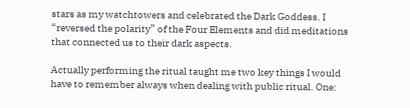stars as my watchtowers and celebrated the Dark Goddess. I “reversed the polarity” of the Four Elements and did meditations that connected us to their dark aspects.

Actually performing the ritual taught me two key things I would have to remember always when dealing with public ritual. One: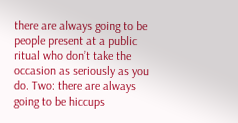there are always going to be people present at a public ritual who don’t take the occasion as seriously as you do. Two: there are always going to be hiccups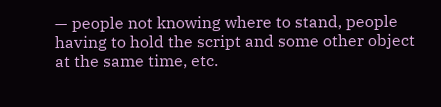— people not knowing where to stand, people having to hold the script and some other object at the same time, etc.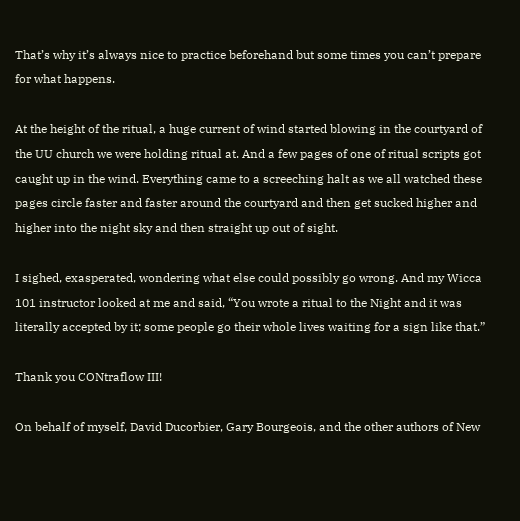That’s why it’s always nice to practice beforehand but some times you can’t prepare for what happens.

At the height of the ritual, a huge current of wind started blowing in the courtyard of the UU church we were holding ritual at. And a few pages of one of ritual scripts got caught up in the wind. Everything came to a screeching halt as we all watched these pages circle faster and faster around the courtyard and then get sucked higher and higher into the night sky and then straight up out of sight.

I sighed, exasperated, wondering what else could possibly go wrong. And my Wicca 101 instructor looked at me and said, “You wrote a ritual to the Night and it was literally accepted by it; some people go their whole lives waiting for a sign like that.”

Thank you CONtraflow III!

On behalf of myself, David Ducorbier, Gary Bourgeois, and the other authors of New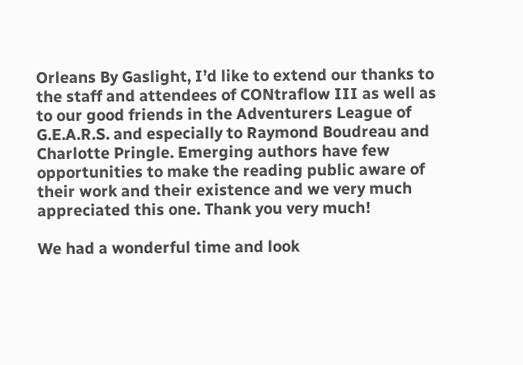Orleans By Gaslight, I’d like to extend our thanks to the staff and attendees of CONtraflow III as well as to our good friends in the Adventurers League of G.E.A.R.S. and especially to Raymond Boudreau and Charlotte Pringle. Emerging authors have few opportunities to make the reading public aware of their work and their existence and we very much appreciated this one. Thank you very much!

We had a wonderful time and look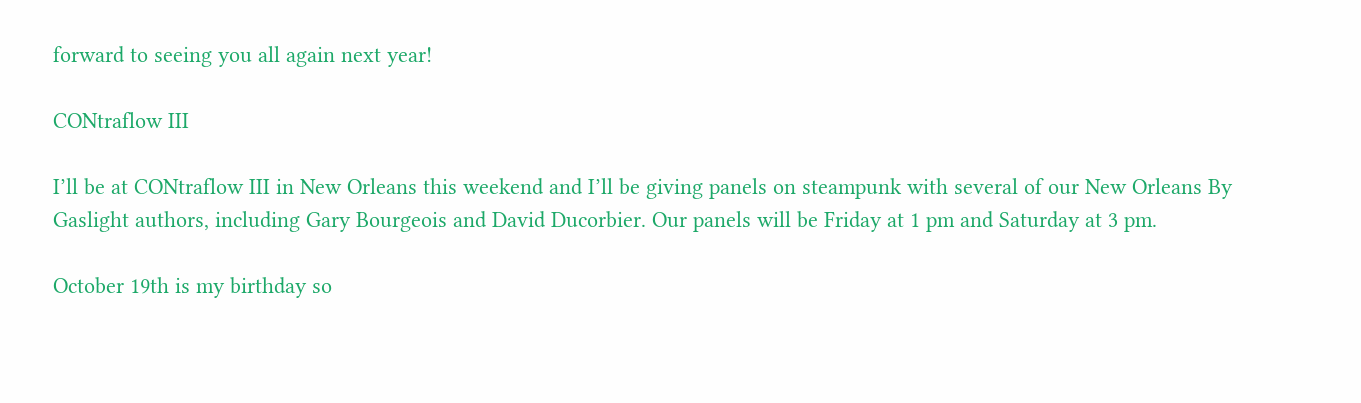forward to seeing you all again next year!

CONtraflow III

I’ll be at CONtraflow III in New Orleans this weekend and I’ll be giving panels on steampunk with several of our New Orleans By Gaslight authors, including Gary Bourgeois and David Ducorbier. Our panels will be Friday at 1 pm and Saturday at 3 pm.

October 19th is my birthday so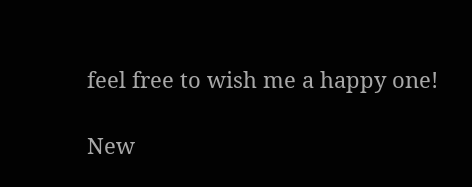feel free to wish me a happy one!

New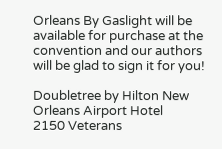Orleans By Gaslight will be available for purchase at the convention and our authors will be glad to sign it for you!

Doubletree by Hilton New Orleans Airport Hotel
2150 Veterans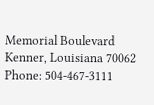Memorial Boulevard
Kenner, Louisiana 70062
Phone: 504-467-3111